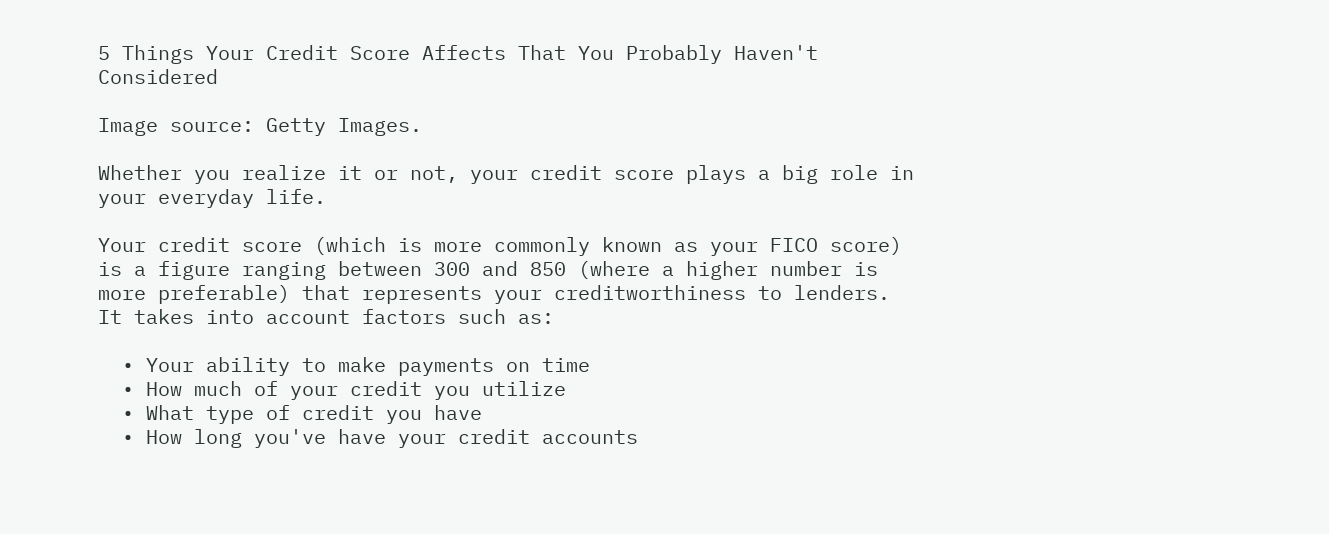5 Things Your Credit Score Affects That You Probably Haven't Considered

Image source: Getty Images.

Whether you realize it or not, your credit score plays a big role in your everyday life.

Your credit score (which is more commonly known as your FICO score) is a figure ranging between 300 and 850 (where a higher number is more preferable) that represents your creditworthiness to lenders. It takes into account factors such as:

  • Your ability to make payments on time
  • How much of your credit you utilize
  • What type of credit you have
  • How long you've have your credit accounts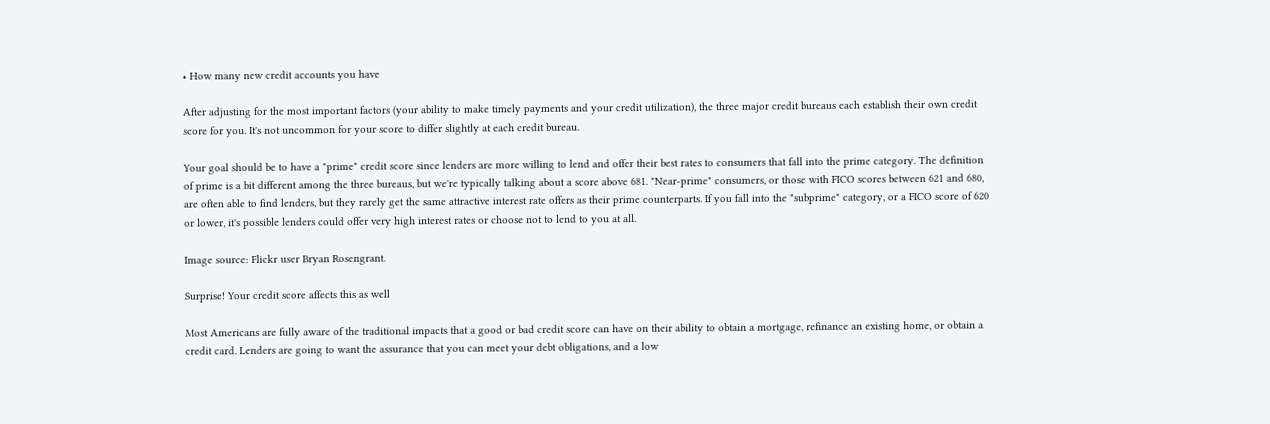• How many new credit accounts you have

After adjusting for the most important factors (your ability to make timely payments and your credit utilization), the three major credit bureaus each establish their own credit score for you. It's not uncommon for your score to differ slightly at each credit bureau.

Your goal should be to have a "prime" credit score since lenders are more willing to lend and offer their best rates to consumers that fall into the prime category. The definition of prime is a bit different among the three bureaus, but we're typically talking about a score above 681. "Near-prime" consumers, or those with FICO scores between 621 and 680, are often able to find lenders, but they rarely get the same attractive interest rate offers as their prime counterparts. If you fall into the "subprime" category, or a FICO score of 620 or lower, it's possible lenders could offer very high interest rates or choose not to lend to you at all.

Image source: Flickr user Bryan Rosengrant.

Surprise! Your credit score affects this as well

Most Americans are fully aware of the traditional impacts that a good or bad credit score can have on their ability to obtain a mortgage, refinance an existing home, or obtain a credit card. Lenders are going to want the assurance that you can meet your debt obligations, and a low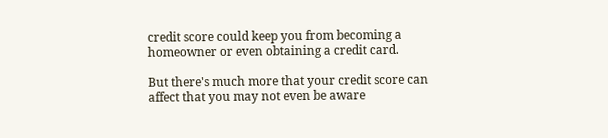credit score could keep you from becoming a homeowner or even obtaining a credit card.

But there's much more that your credit score can affect that you may not even be aware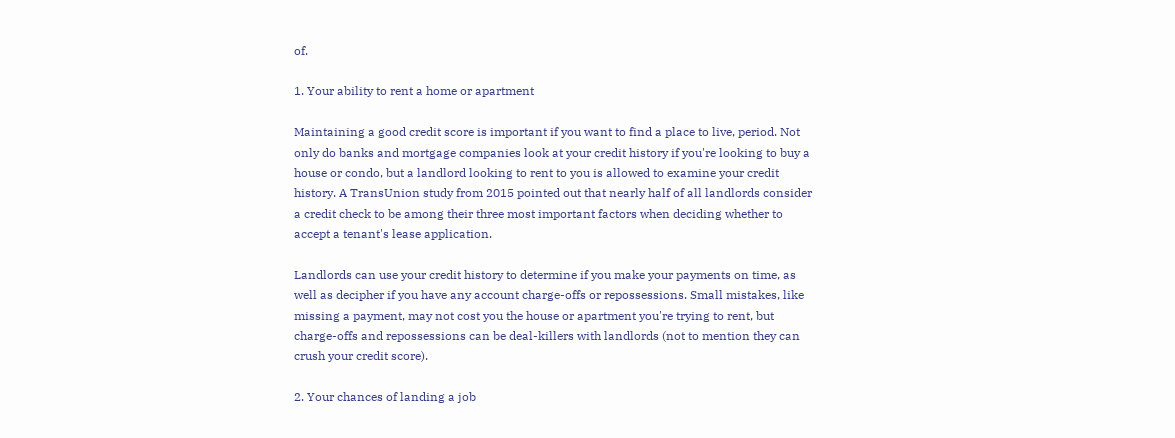of.

1. Your ability to rent a home or apartment

Maintaining a good credit score is important if you want to find a place to live, period. Not only do banks and mortgage companies look at your credit history if you're looking to buy a house or condo, but a landlord looking to rent to you is allowed to examine your credit history. A TransUnion study from 2015 pointed out that nearly half of all landlords consider a credit check to be among their three most important factors when deciding whether to accept a tenant's lease application.

Landlords can use your credit history to determine if you make your payments on time, as well as decipher if you have any account charge-offs or repossessions. Small mistakes, like missing a payment, may not cost you the house or apartment you're trying to rent, but charge-offs and repossessions can be deal-killers with landlords (not to mention they can crush your credit score).

2. Your chances of landing a job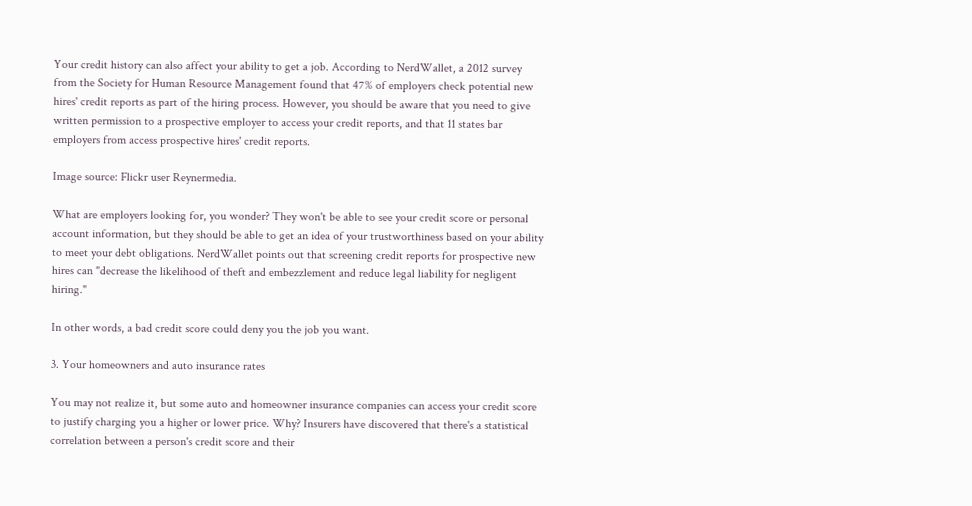Your credit history can also affect your ability to get a job. According to NerdWallet, a 2012 survey from the Society for Human Resource Management found that 47% of employers check potential new hires' credit reports as part of the hiring process. However, you should be aware that you need to give written permission to a prospective employer to access your credit reports, and that 11 states bar employers from access prospective hires' credit reports.

Image source: Flickr user Reynermedia.

What are employers looking for, you wonder? They won't be able to see your credit score or personal account information, but they should be able to get an idea of your trustworthiness based on your ability to meet your debt obligations. NerdWallet points out that screening credit reports for prospective new hires can "decrease the likelihood of theft and embezzlement and reduce legal liability for negligent hiring."

In other words, a bad credit score could deny you the job you want.

3. Your homeowners and auto insurance rates

You may not realize it, but some auto and homeowner insurance companies can access your credit score to justify charging you a higher or lower price. Why? Insurers have discovered that there's a statistical correlation between a person's credit score and their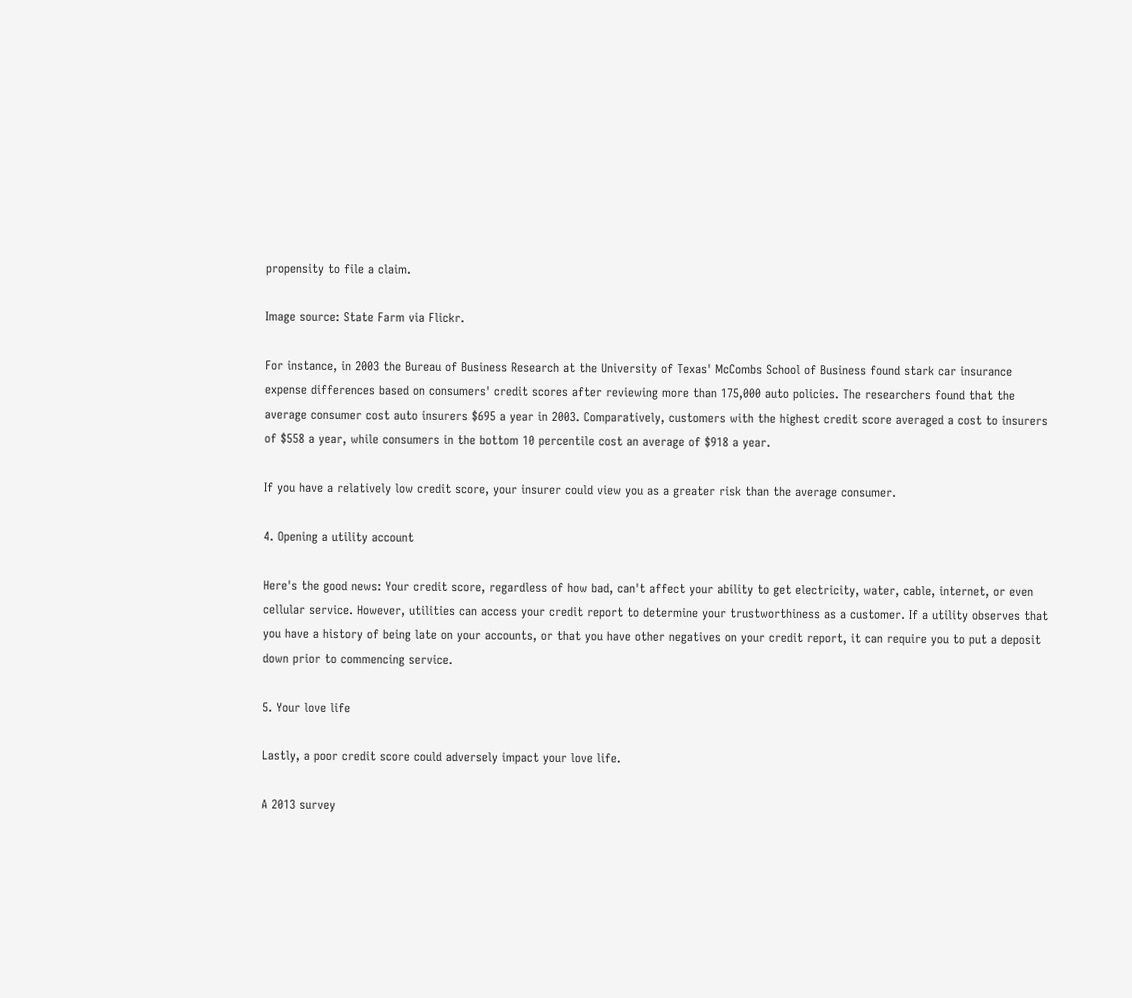propensity to file a claim.

Image source: State Farm via Flickr.

For instance, in 2003 the Bureau of Business Research at the University of Texas' McCombs School of Business found stark car insurance expense differences based on consumers' credit scores after reviewing more than 175,000 auto policies. The researchers found that the average consumer cost auto insurers $695 a year in 2003. Comparatively, customers with the highest credit score averaged a cost to insurers of $558 a year, while consumers in the bottom 10 percentile cost an average of $918 a year.

If you have a relatively low credit score, your insurer could view you as a greater risk than the average consumer.

4. Opening a utility account

Here's the good news: Your credit score, regardless of how bad, can't affect your ability to get electricity, water, cable, internet, or even cellular service. However, utilities can access your credit report to determine your trustworthiness as a customer. If a utility observes that you have a history of being late on your accounts, or that you have other negatives on your credit report, it can require you to put a deposit down prior to commencing service.

5. Your love life

Lastly, a poor credit score could adversely impact your love life.

A 2013 survey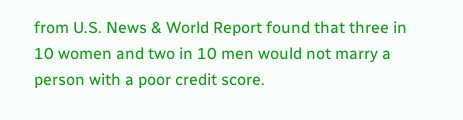from U.S. News & World Report found that three in 10 women and two in 10 men would not marry a person with a poor credit score.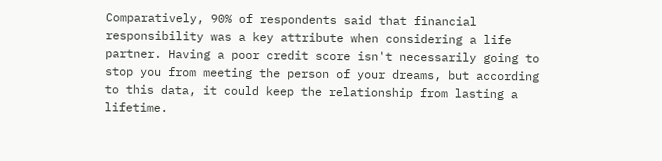Comparatively, 90% of respondents said that financial responsibility was a key attribute when considering a life partner. Having a poor credit score isn't necessarily going to stop you from meeting the person of your dreams, but according to this data, it could keep the relationship from lasting a lifetime.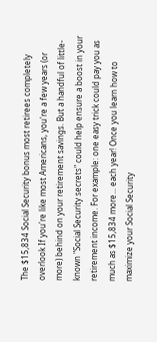The $15,834 Social Security bonus most retirees completely overlook If you're like most Americans, you're a few years (or more) behind on your retirement savings. But a handful of little-known "Social Security secrets" could help ensure a boost in your retirement income. For example: one easy trick could pay you as much as $15,834 more... each year! Once you learn how to maximize your Social Security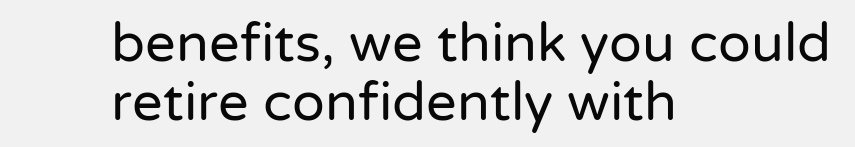benefits, we think you could retire confidently with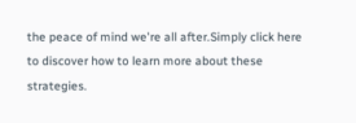the peace of mind we're all after.Simply click here to discover how to learn more about these strategies.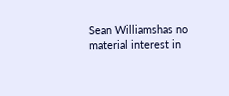Sean Williamshas no material interest in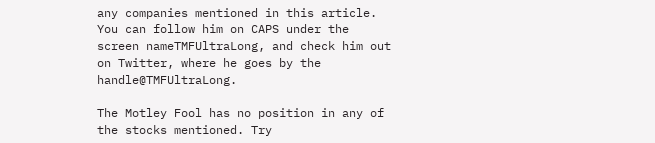any companies mentioned in this article. You can follow him on CAPS under the screen nameTMFUltraLong, and check him out on Twitter, where he goes by the handle@TMFUltraLong.

The Motley Fool has no position in any of the stocks mentioned. Try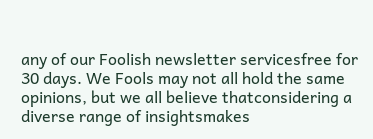any of our Foolish newsletter servicesfree for 30 days. We Fools may not all hold the same opinions, but we all believe thatconsidering a diverse range of insightsmakes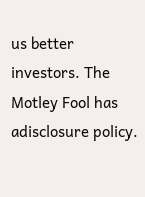us better investors. The Motley Fool has adisclosure policy.